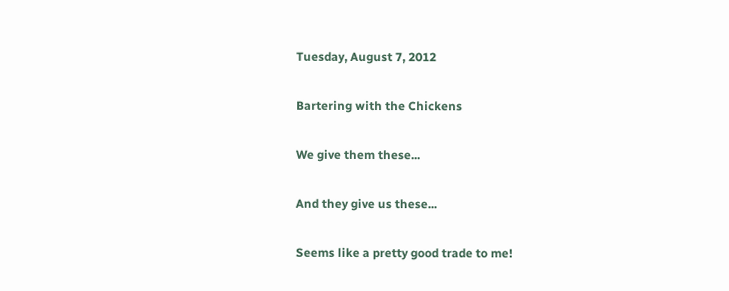Tuesday, August 7, 2012

Bartering with the Chickens

We give them these...

And they give us these...

Seems like a pretty good trade to me!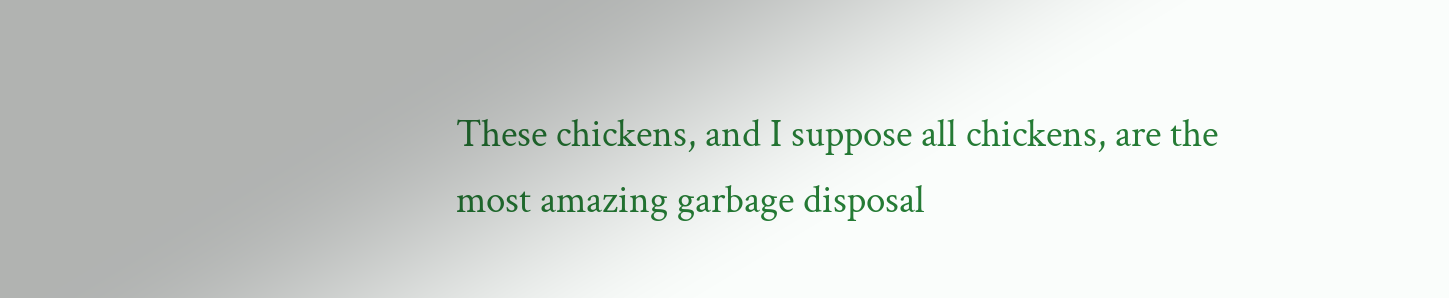These chickens, and I suppose all chickens, are the most amazing garbage disposal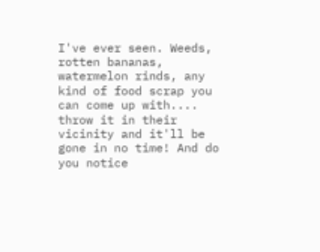I've ever seen. Weeds, rotten bananas, watermelon rinds, any kind of food scrap you can come up with.... throw it in their vicinity and it'll be gone in no time! And do you notice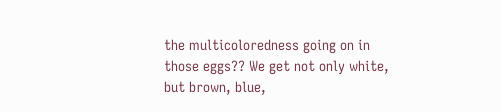the multicoloredness going on in those eggs?? We get not only white, but brown, blue,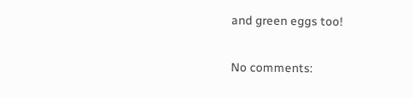and green eggs too!

No comments: